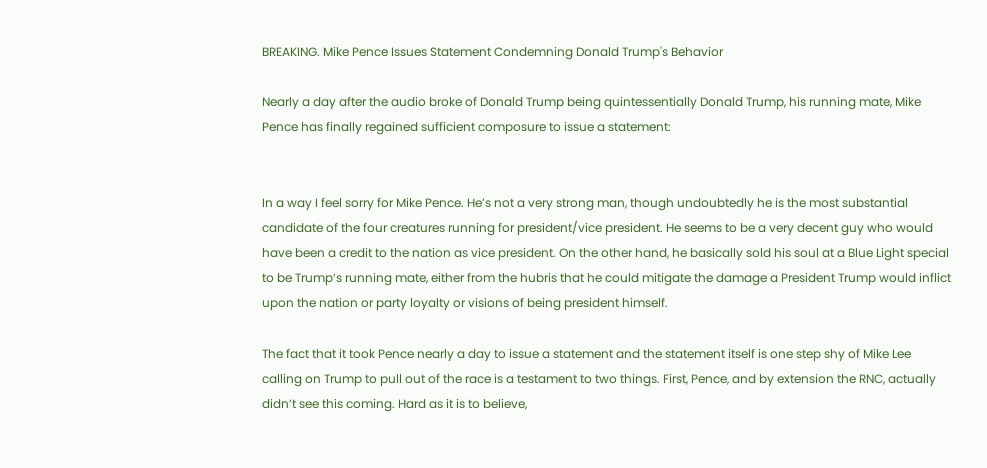BREAKING. Mike Pence Issues Statement Condemning Donald Trump's Behavior

Nearly a day after the audio broke of Donald Trump being quintessentially Donald Trump, his running mate, Mike Pence has finally regained sufficient composure to issue a statement:


In a way I feel sorry for Mike Pence. He’s not a very strong man, though undoubtedly he is the most substantial candidate of the four creatures running for president/vice president. He seems to be a very decent guy who would have been a credit to the nation as vice president. On the other hand, he basically sold his soul at a Blue Light special to be Trump’s running mate, either from the hubris that he could mitigate the damage a President Trump would inflict upon the nation or party loyalty or visions of being president himself.

The fact that it took Pence nearly a day to issue a statement and the statement itself is one step shy of Mike Lee calling on Trump to pull out of the race is a testament to two things. First, Pence, and by extension the RNC, actually didn’t see this coming. Hard as it is to believe,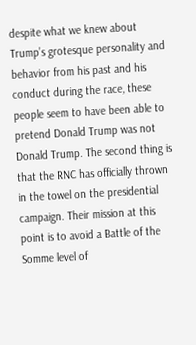despite what we knew about Trump’s grotesque personality and behavior from his past and his conduct during the race, these people seem to have been able to pretend Donald Trump was not Donald Trump. The second thing is that the RNC has officially thrown in the towel on the presidential campaign. Their mission at this point is to avoid a Battle of the Somme level of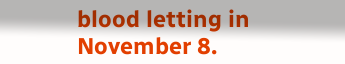blood letting in November 8.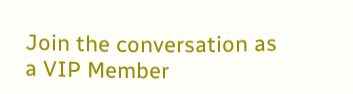Join the conversation as a VIP Member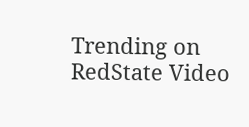Trending on RedState Video